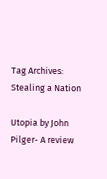Tag Archives: Stealing a Nation

Utopia by John Pilger- A review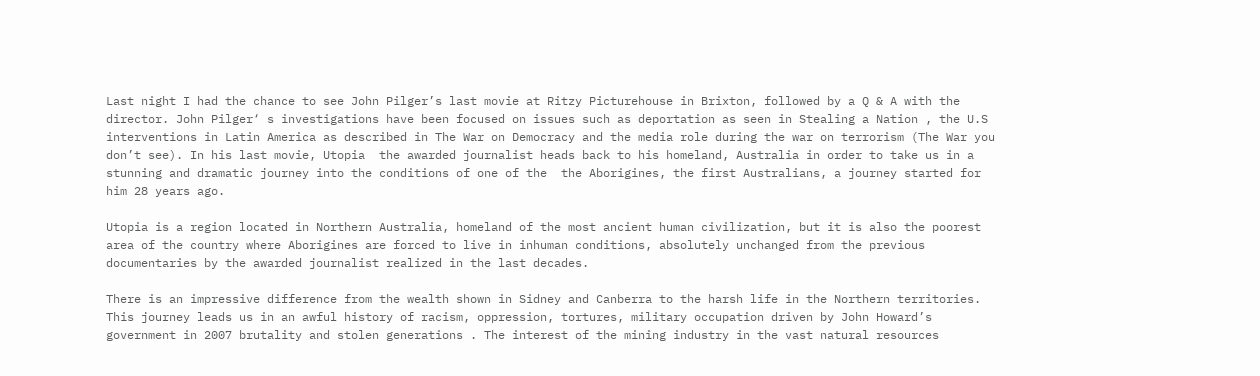Last night I had the chance to see John Pilger’s last movie at Ritzy Picturehouse in Brixton, followed by a Q & A with the director. John Pilger‘ s investigations have been focused on issues such as deportation as seen in Stealing a Nation , the U.S interventions in Latin America as described in The War on Democracy and the media role during the war on terrorism (The War you don’t see). In his last movie, Utopia  the awarded journalist heads back to his homeland, Australia in order to take us in a stunning and dramatic journey into the conditions of one of the  the Aborigines, the first Australians, a journey started for him 28 years ago.

Utopia is a region located in Northern Australia, homeland of the most ancient human civilization, but it is also the poorest area of the country where Aborigines are forced to live in inhuman conditions, absolutely unchanged from the previous documentaries by the awarded journalist realized in the last decades.

There is an impressive difference from the wealth shown in Sidney and Canberra to the harsh life in the Northern territories. This journey leads us in an awful history of racism, oppression, tortures, military occupation driven by John Howard’s government in 2007 brutality and stolen generations . The interest of the mining industry in the vast natural resources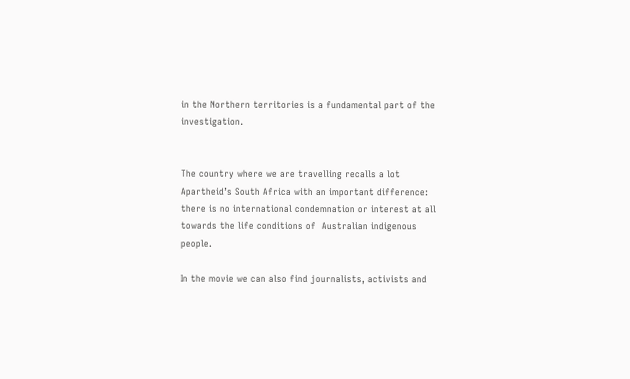in the Northern territories is a fundamental part of the investigation.


The country where we are travelling recalls a lot  Apartheid’s South Africa with an important difference: there is no international condemnation or interest at all towards the life conditions of  Australian indigenous people.

In the movie we can also find journalists, activists and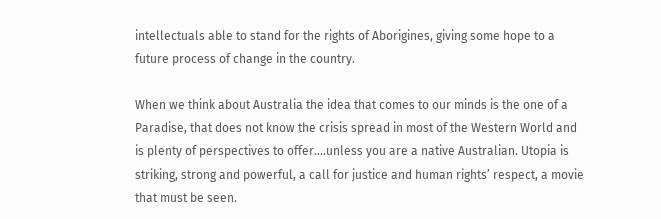intellectuals able to stand for the rights of Aborigines, giving some hope to a future process of change in the country.

When we think about Australia the idea that comes to our minds is the one of a Paradise, that does not know the crisis spread in most of the Western World and is plenty of perspectives to offer….unless you are a native Australian. Utopia is striking, strong and powerful, a call for justice and human rights’ respect, a movie that must be seen.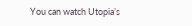You can watch Utopia’s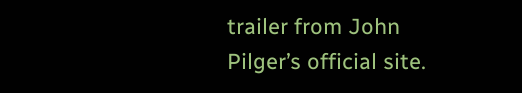trailer from John Pilger’s official site.